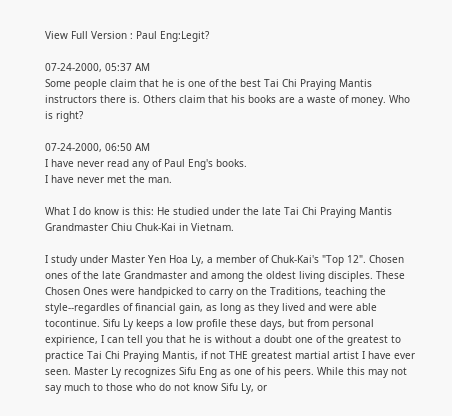View Full Version : Paul Eng:Legit?

07-24-2000, 05:37 AM
Some people claim that he is one of the best Tai Chi Praying Mantis instructors there is. Others claim that his books are a waste of money. Who is right?

07-24-2000, 06:50 AM
I have never read any of Paul Eng's books.
I have never met the man.

What I do know is this: He studied under the late Tai Chi Praying Mantis Grandmaster Chiu Chuk-Kai in Vietnam.

I study under Master Yen Hoa Ly, a member of Chuk-Kai's "Top 12". Chosen ones of the late Grandmaster and among the oldest living disciples. These Chosen Ones were handpicked to carry on the Traditions, teaching the style--regardles of financial gain, as long as they lived and were able tocontinue. Sifu Ly keeps a low profile these days, but from personal expirience, I can tell you that he is without a doubt one of the greatest to practice Tai Chi Praying Mantis, if not THE greatest martial artist I have ever seen. Master Ly recognizes Sifu Eng as one of his peers. While this may not say much to those who do not know Sifu Ly, or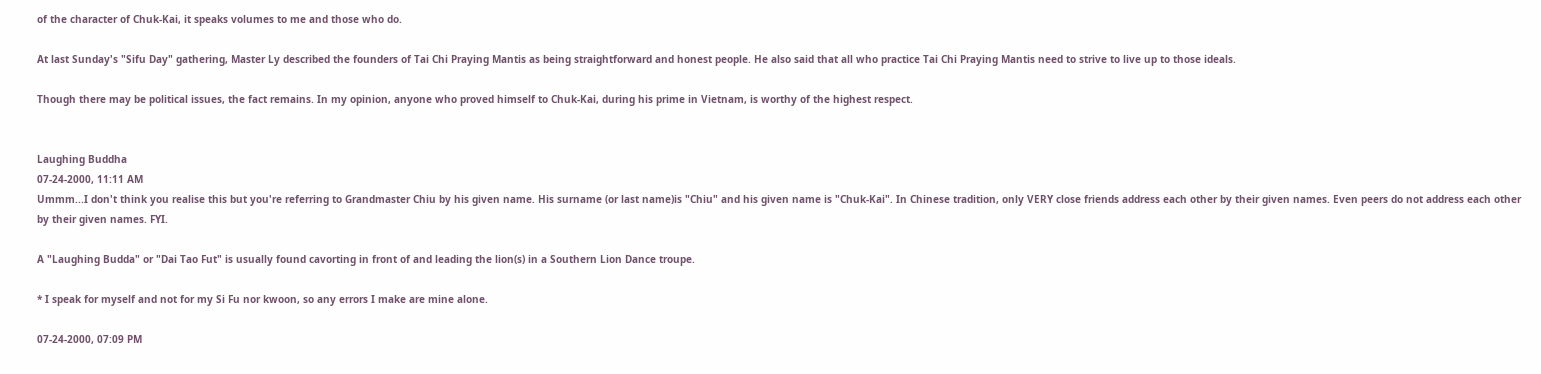of the character of Chuk-Kai, it speaks volumes to me and those who do.

At last Sunday's "Sifu Day" gathering, Master Ly described the founders of Tai Chi Praying Mantis as being straightforward and honest people. He also said that all who practice Tai Chi Praying Mantis need to strive to live up to those ideals.

Though there may be political issues, the fact remains. In my opinion, anyone who proved himself to Chuk-Kai, during his prime in Vietnam, is worthy of the highest respect.


Laughing Buddha
07-24-2000, 11:11 AM
Ummm...I don't think you realise this but you're referring to Grandmaster Chiu by his given name. His surname (or last name)is "Chiu" and his given name is "Chuk-Kai". In Chinese tradition, only VERY close friends address each other by their given names. Even peers do not address each other by their given names. FYI.

A "Laughing Budda" or "Dai Tao Fut" is usually found cavorting in front of and leading the lion(s) in a Southern Lion Dance troupe.

* I speak for myself and not for my Si Fu nor kwoon, so any errors I make are mine alone.

07-24-2000, 07:09 PM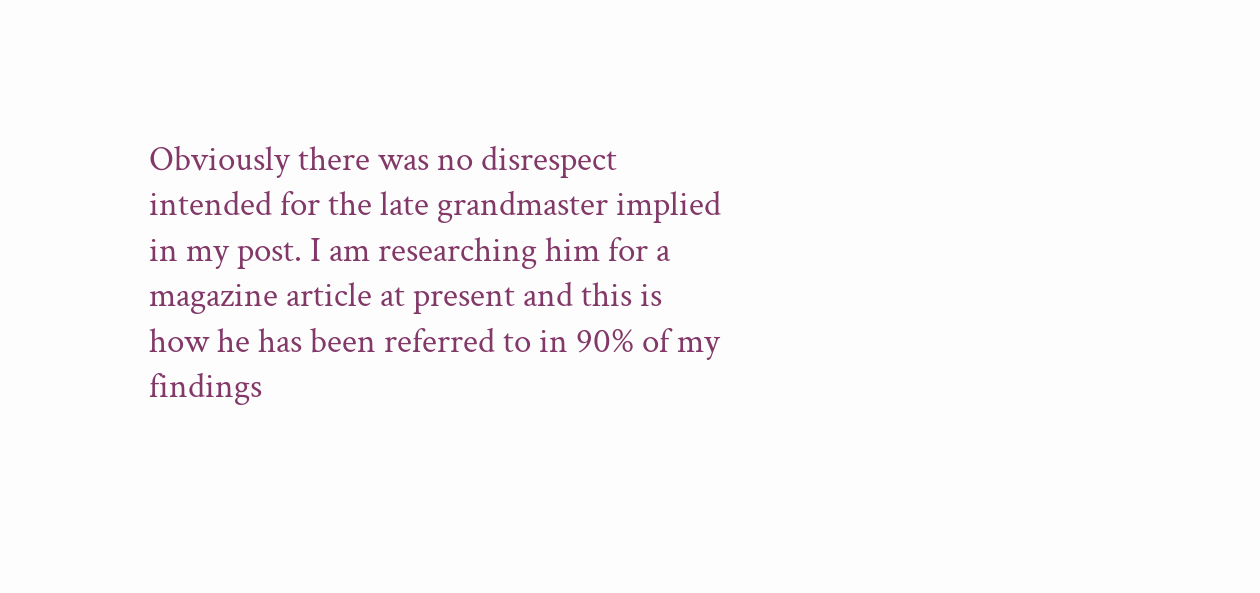Obviously there was no disrespect intended for the late grandmaster implied in my post. I am researching him for a magazine article at present and this is how he has been referred to in 90% of my findings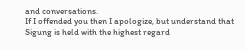and conversations.
If I offended you then I apologize, but understand that Sigung is held with the highest regard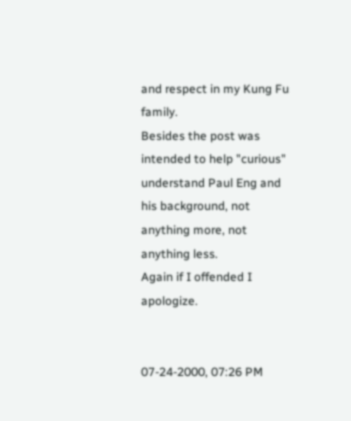and respect in my Kung Fu family.
Besides the post was intended to help "curious" understand Paul Eng and his background, not anything more, not anything less.
Again if I offended I apologize.


07-24-2000, 07:26 PM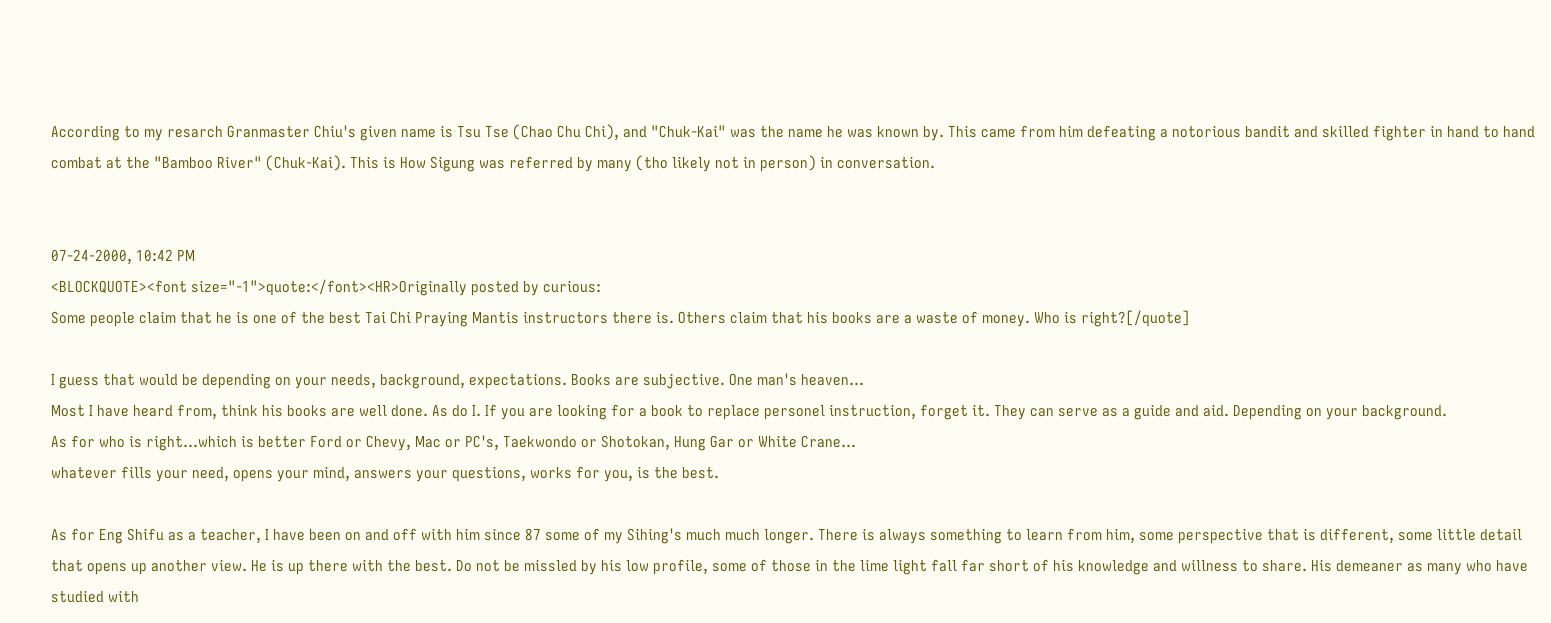According to my resarch Granmaster Chiu's given name is Tsu Tse (Chao Chu Chi), and "Chuk-Kai" was the name he was known by. This came from him defeating a notorious bandit and skilled fighter in hand to hand combat at the "Bamboo River" (Chuk-Kai). This is How Sigung was referred by many (tho likely not in person) in conversation.


07-24-2000, 10:42 PM
<BLOCKQUOTE><font size="-1">quote:</font><HR>Originally posted by curious:
Some people claim that he is one of the best Tai Chi Praying Mantis instructors there is. Others claim that his books are a waste of money. Who is right?[/quote]

I guess that would be depending on your needs, background, expectations. Books are subjective. One man's heaven...
Most I have heard from, think his books are well done. As do I. If you are looking for a book to replace personel instruction, forget it. They can serve as a guide and aid. Depending on your background.
As for who is right...which is better Ford or Chevy, Mac or PC's, Taekwondo or Shotokan, Hung Gar or White Crane...
whatever fills your need, opens your mind, answers your questions, works for you, is the best.

As for Eng Shifu as a teacher, I have been on and off with him since 87 some of my Sihing's much much longer. There is always something to learn from him, some perspective that is different, some little detail that opens up another view. He is up there with the best. Do not be missled by his low profile, some of those in the lime light fall far short of his knowledge and willness to share. His demeaner as many who have studied with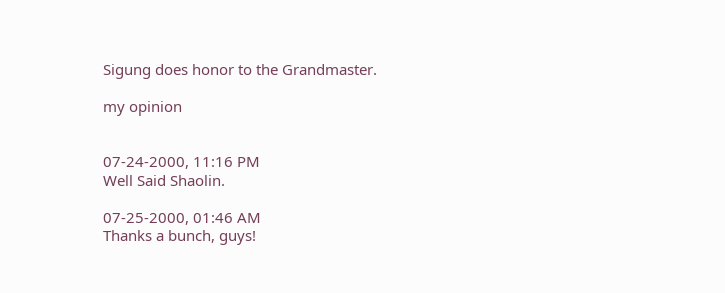Sigung does honor to the Grandmaster.

my opinion


07-24-2000, 11:16 PM
Well Said Shaolin.

07-25-2000, 01:46 AM
Thanks a bunch, guys!